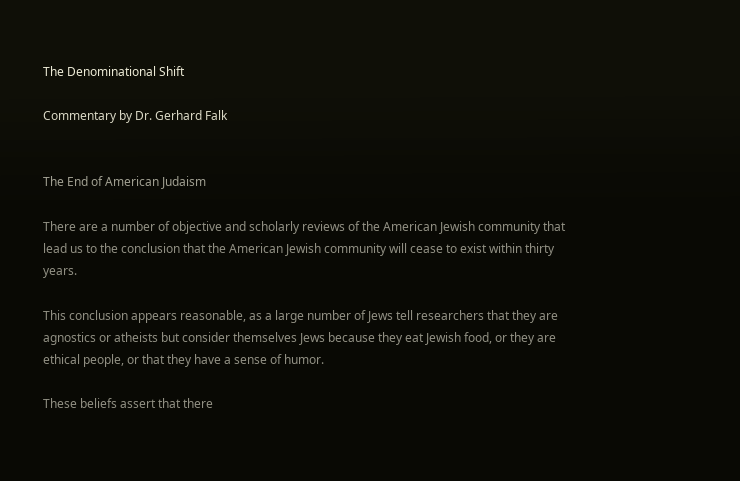The Denominational Shift

Commentary by Dr. Gerhard Falk


The End of American Judaism

There are a number of objective and scholarly reviews of the American Jewish community that lead us to the conclusion that the American Jewish community will cease to exist within thirty years.

This conclusion appears reasonable, as a large number of Jews tell researchers that they are agnostics or atheists but consider themselves Jews because they eat Jewish food, or they are ethical people, or that they have a sense of humor.

These beliefs assert that there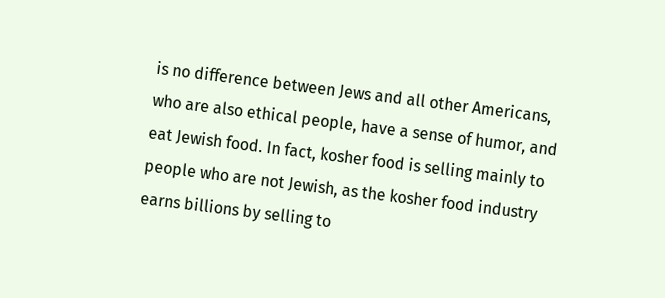is no difference between Jews and all other Americans, who are also ethical people, have a sense of humor, and eat Jewish food. In fact, kosher food is selling mainly to people who are not Jewish, as the kosher food industry earns billions by selling to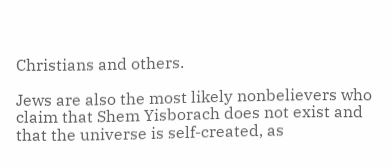Christians and others.

Jews are also the most likely nonbelievers who claim that Shem Yisborach does not exist and that the universe is self-created, as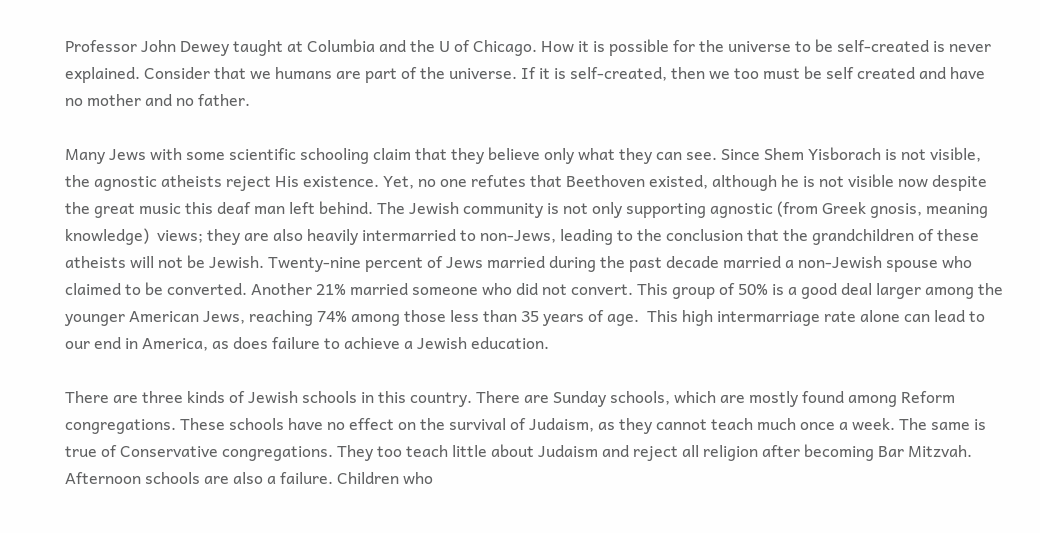Professor John Dewey taught at Columbia and the U of Chicago. How it is possible for the universe to be self-created is never explained. Consider that we humans are part of the universe. If it is self-created, then we too must be self created and have no mother and no father.

Many Jews with some scientific schooling claim that they believe only what they can see. Since Shem Yisborach is not visible, the agnostic atheists reject His existence. Yet, no one refutes that Beethoven existed, although he is not visible now despite the great music this deaf man left behind. The Jewish community is not only supporting agnostic (from Greek gnosis, meaning knowledge)  views; they are also heavily intermarried to non-Jews, leading to the conclusion that the grandchildren of these atheists will not be Jewish. Twenty-nine percent of Jews married during the past decade married a non-Jewish spouse who claimed to be converted. Another 21% married someone who did not convert. This group of 50% is a good deal larger among the younger American Jews, reaching 74% among those less than 35 years of age.  This high intermarriage rate alone can lead to our end in America, as does failure to achieve a Jewish education.

There are three kinds of Jewish schools in this country. There are Sunday schools, which are mostly found among Reform congregations. These schools have no effect on the survival of Judaism, as they cannot teach much once a week. The same is true of Conservative congregations. They too teach little about Judaism and reject all religion after becoming Bar Mitzvah. Afternoon schools are also a failure. Children who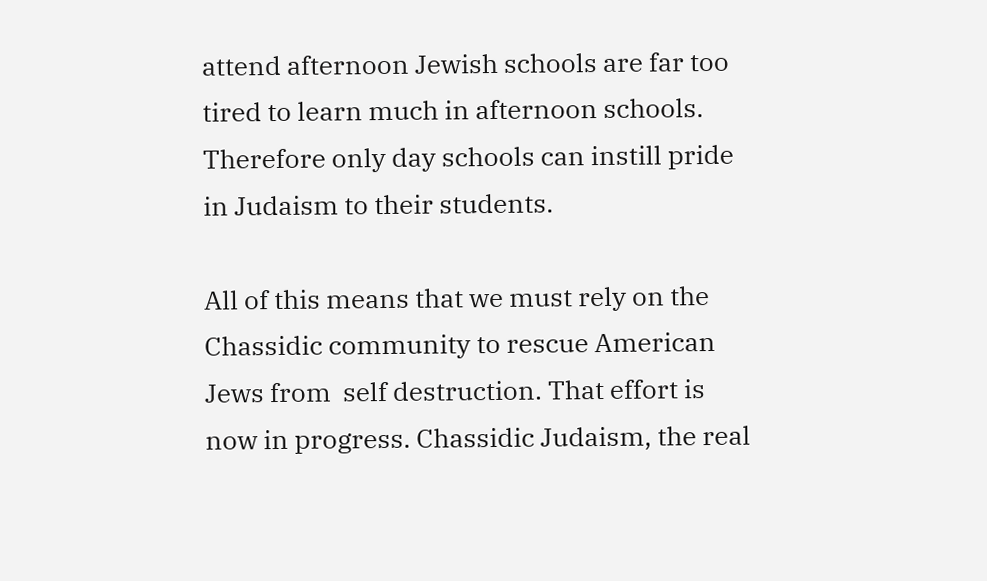attend afternoon Jewish schools are far too tired to learn much in afternoon schools. Therefore only day schools can instill pride in Judaism to their students.

All of this means that we must rely on the Chassidic community to rescue American Jews from  self destruction. That effort is now in progress. Chassidic Judaism, the real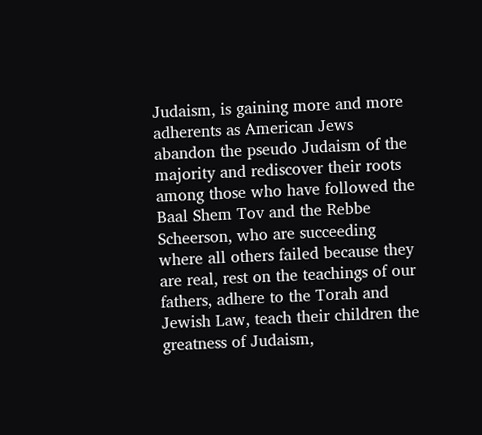Judaism, is gaining more and more adherents as American Jews abandon the pseudo Judaism of the majority and rediscover their roots among those who have followed the Baal Shem Tov and the Rebbe Scheerson, who are succeeding where all others failed because they are real, rest on the teachings of our fathers, adhere to the Torah and Jewish Law, teach their children the greatness of Judaism,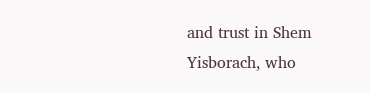and trust in Shem Yisborach, who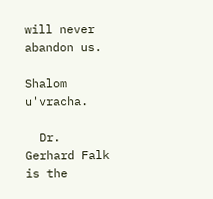will never abandon us.

Shalom u'vracha.

  Dr. Gerhard Falk is the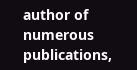author of numerous publications,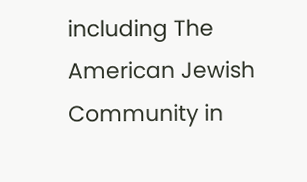including The American Jewish Community in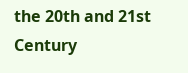the 20th and 21st Century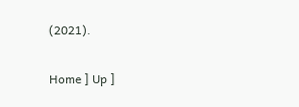(2021).

Home ] Up ]